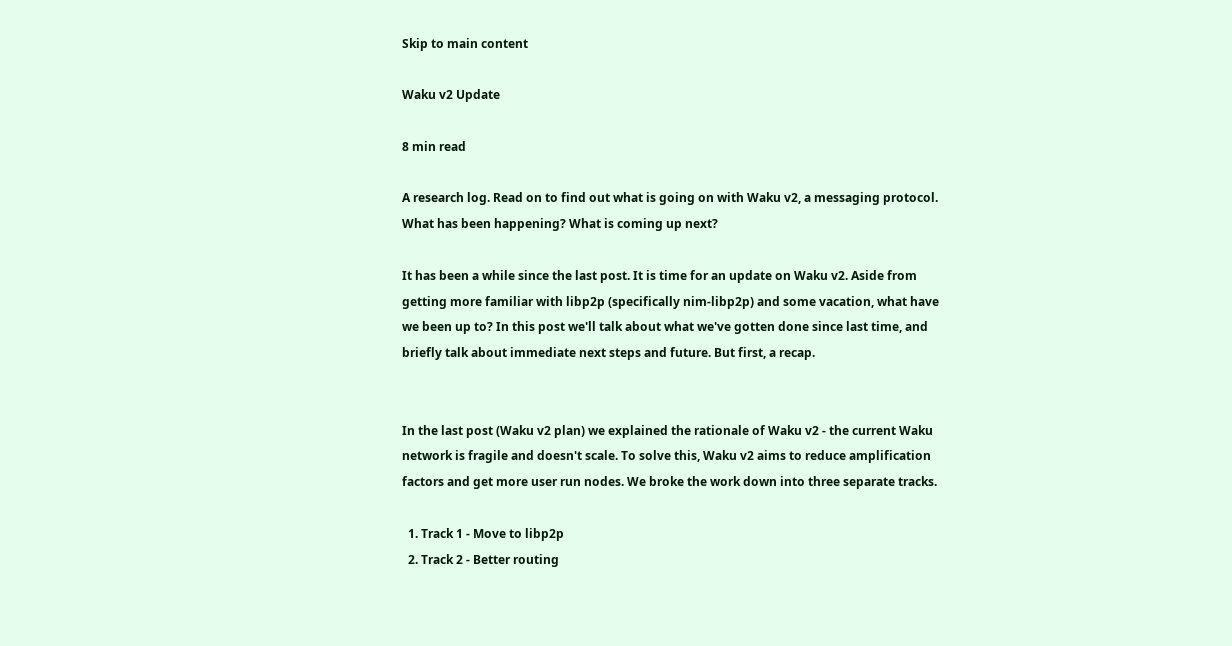Skip to main content

Waku v2 Update

8 min read

A research log. Read on to find out what is going on with Waku v2, a messaging protocol. What has been happening? What is coming up next?

It has been a while since the last post. It is time for an update on Waku v2. Aside from getting more familiar with libp2p (specifically nim-libp2p) and some vacation, what have we been up to? In this post we'll talk about what we've gotten done since last time, and briefly talk about immediate next steps and future. But first, a recap.


In the last post (Waku v2 plan) we explained the rationale of Waku v2 - the current Waku network is fragile and doesn't scale. To solve this, Waku v2 aims to reduce amplification factors and get more user run nodes. We broke the work down into three separate tracks.

  1. Track 1 - Move to libp2p
  2. Track 2 - Better routing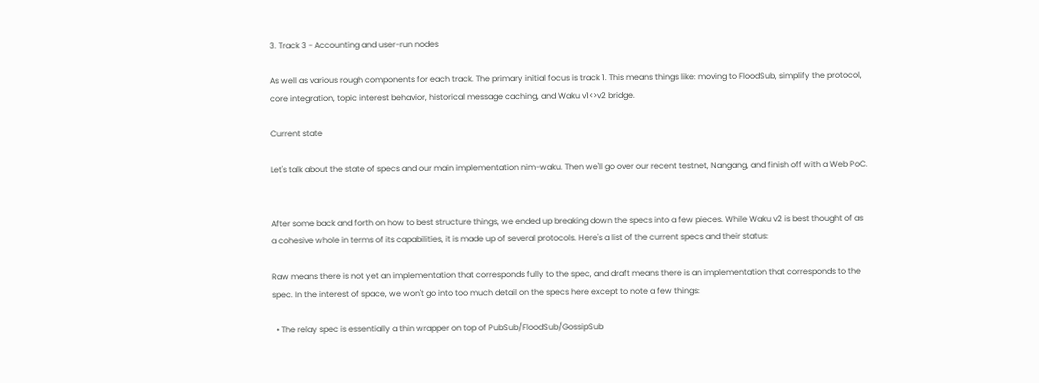3. Track 3 - Accounting and user-run nodes

As well as various rough components for each track. The primary initial focus is track 1. This means things like: moving to FloodSub, simplify the protocol, core integration, topic interest behavior, historical message caching, and Waku v1<>v2 bridge.

Current state

Let's talk about the state of specs and our main implementation nim-waku. Then we'll go over our recent testnet, Nangang, and finish off with a Web PoC.


After some back and forth on how to best structure things, we ended up breaking down the specs into a few pieces. While Waku v2 is best thought of as a cohesive whole in terms of its capabilities, it is made up of several protocols. Here's a list of the current specs and their status:

Raw means there is not yet an implementation that corresponds fully to the spec, and draft means there is an implementation that corresponds to the spec. In the interest of space, we won't go into too much detail on the specs here except to note a few things:

  • The relay spec is essentially a thin wrapper on top of PubSub/FloodSub/GossipSub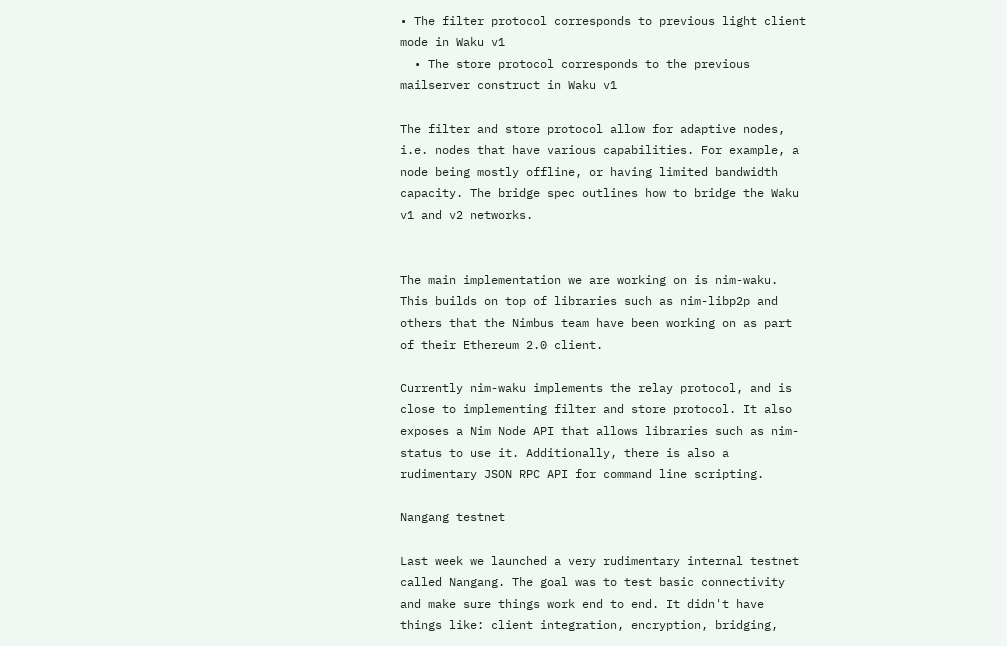• The filter protocol corresponds to previous light client mode in Waku v1
  • The store protocol corresponds to the previous mailserver construct in Waku v1

The filter and store protocol allow for adaptive nodes, i.e. nodes that have various capabilities. For example, a node being mostly offline, or having limited bandwidth capacity. The bridge spec outlines how to bridge the Waku v1 and v2 networks.


The main implementation we are working on is nim-waku. This builds on top of libraries such as nim-libp2p and others that the Nimbus team have been working on as part of their Ethereum 2.0 client.

Currently nim-waku implements the relay protocol, and is close to implementing filter and store protocol. It also exposes a Nim Node API that allows libraries such as nim-status to use it. Additionally, there is also a rudimentary JSON RPC API for command line scripting.

Nangang testnet

Last week we launched a very rudimentary internal testnet called Nangang. The goal was to test basic connectivity and make sure things work end to end. It didn't have things like: client integration, encryption, bridging,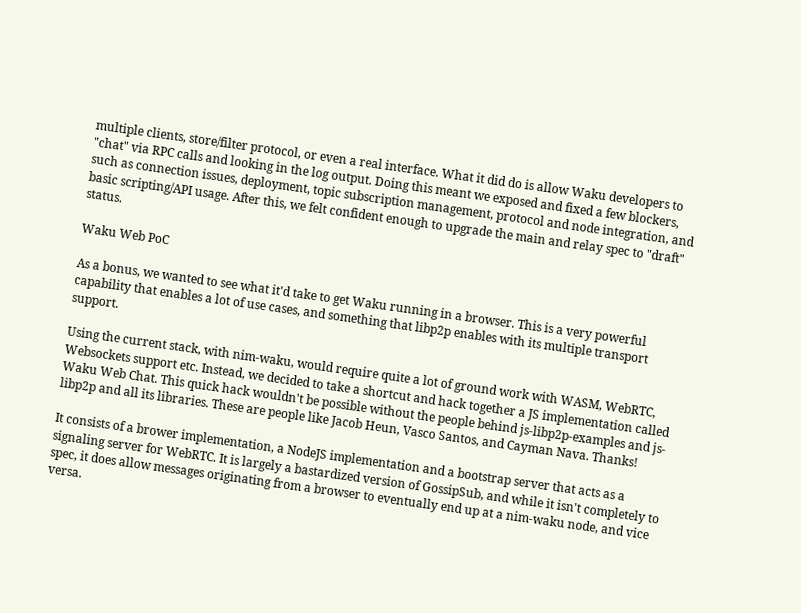multiple clients, store/filter protocol, or even a real interface. What it did do is allow Waku developers to "chat" via RPC calls and looking in the log output. Doing this meant we exposed and fixed a few blockers, such as connection issues, deployment, topic subscription management, protocol and node integration, and basic scripting/API usage. After this, we felt confident enough to upgrade the main and relay spec to "draft" status.

Waku Web PoC

As a bonus, we wanted to see what it'd take to get Waku running in a browser. This is a very powerful capability that enables a lot of use cases, and something that libp2p enables with its multiple transport support.

Using the current stack, with nim-waku, would require quite a lot of ground work with WASM, WebRTC, Websockets support etc. Instead, we decided to take a shortcut and hack together a JS implementation called Waku Web Chat. This quick hack wouldn't be possible without the people behind js-libp2p-examples and js-libp2p and all its libraries. These are people like Jacob Heun, Vasco Santos, and Cayman Nava. Thanks!

It consists of a brower implementation, a NodeJS implementation and a bootstrap server that acts as a signaling server for WebRTC. It is largely a bastardized version of GossipSub, and while it isn't completely to spec, it does allow messages originating from a browser to eventually end up at a nim-waku node, and vice versa.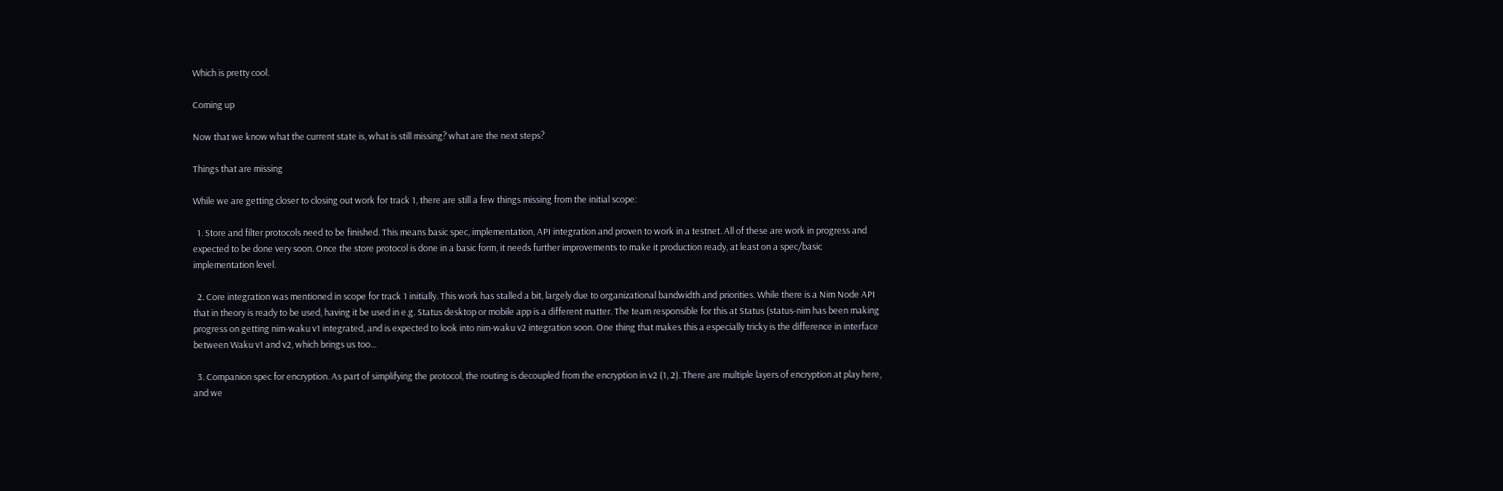Which is pretty cool.

Coming up

Now that we know what the current state is, what is still missing? what are the next steps?

Things that are missing

While we are getting closer to closing out work for track 1, there are still a few things missing from the initial scope:

  1. Store and filter protocols need to be finished. This means basic spec, implementation, API integration and proven to work in a testnet. All of these are work in progress and expected to be done very soon. Once the store protocol is done in a basic form, it needs further improvements to make it production ready, at least on a spec/basic implementation level.

  2. Core integration was mentioned in scope for track 1 initially. This work has stalled a bit, largely due to organizational bandwidth and priorities. While there is a Nim Node API that in theory is ready to be used, having it be used in e.g. Status desktop or mobile app is a different matter. The team responsible for this at Status (status-nim has been making progress on getting nim-waku v1 integrated, and is expected to look into nim-waku v2 integration soon. One thing that makes this a especially tricky is the difference in interface between Waku v1 and v2, which brings us too...

  3. Companion spec for encryption. As part of simplifying the protocol, the routing is decoupled from the encryption in v2 (1, 2). There are multiple layers of encryption at play here, and we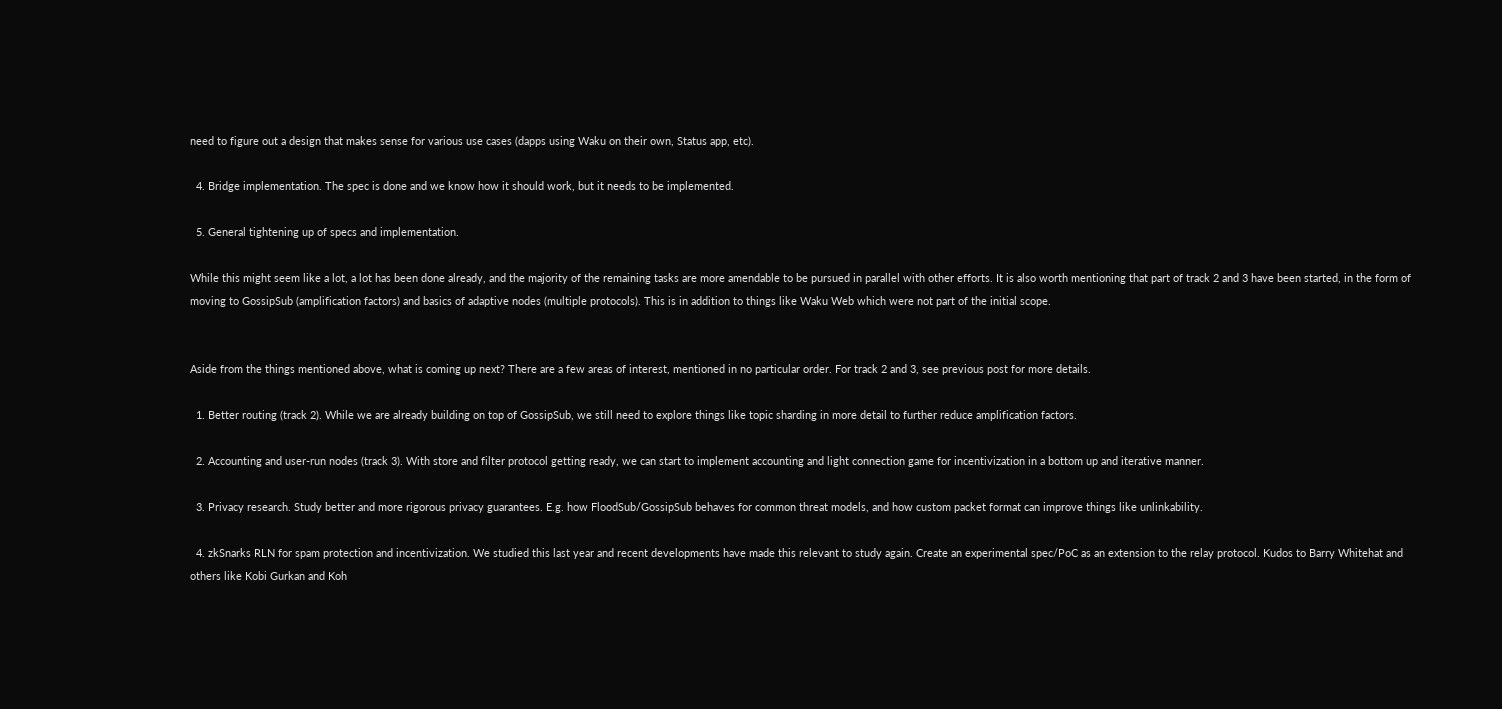need to figure out a design that makes sense for various use cases (dapps using Waku on their own, Status app, etc).

  4. Bridge implementation. The spec is done and we know how it should work, but it needs to be implemented.

  5. General tightening up of specs and implementation.

While this might seem like a lot, a lot has been done already, and the majority of the remaining tasks are more amendable to be pursued in parallel with other efforts. It is also worth mentioning that part of track 2 and 3 have been started, in the form of moving to GossipSub (amplification factors) and basics of adaptive nodes (multiple protocols). This is in addition to things like Waku Web which were not part of the initial scope.


Aside from the things mentioned above, what is coming up next? There are a few areas of interest, mentioned in no particular order. For track 2 and 3, see previous post for more details.

  1. Better routing (track 2). While we are already building on top of GossipSub, we still need to explore things like topic sharding in more detail to further reduce amplification factors.

  2. Accounting and user-run nodes (track 3). With store and filter protocol getting ready, we can start to implement accounting and light connection game for incentivization in a bottom up and iterative manner.

  3. Privacy research. Study better and more rigorous privacy guarantees. E.g. how FloodSub/GossipSub behaves for common threat models, and how custom packet format can improve things like unlinkability.

  4. zkSnarks RLN for spam protection and incentivization. We studied this last year and recent developments have made this relevant to study again. Create an experimental spec/PoC as an extension to the relay protocol. Kudos to Barry Whitehat and others like Kobi Gurkan and Koh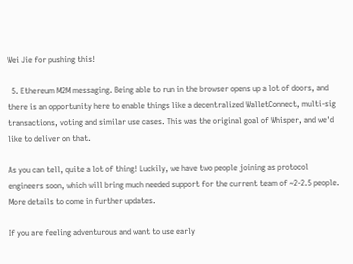Wei Jie for pushing this!

  5. Ethereum M2M messaging. Being able to run in the browser opens up a lot of doors, and there is an opportunity here to enable things like a decentralized WalletConnect, multi-sig transactions, voting and similar use cases. This was the original goal of Whisper, and we'd like to deliver on that.

As you can tell, quite a lot of thing! Luckily, we have two people joining as protocol engineers soon, which will bring much needed support for the current team of ~2-2.5 people. More details to come in further updates.

If you are feeling adventurous and want to use early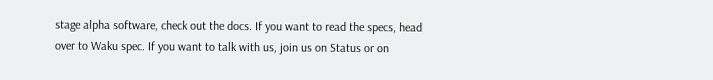stage alpha software, check out the docs. If you want to read the specs, head over to Waku spec. If you want to talk with us, join us on Status or on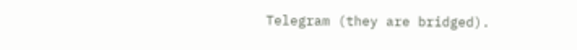Telegram (they are bridged).